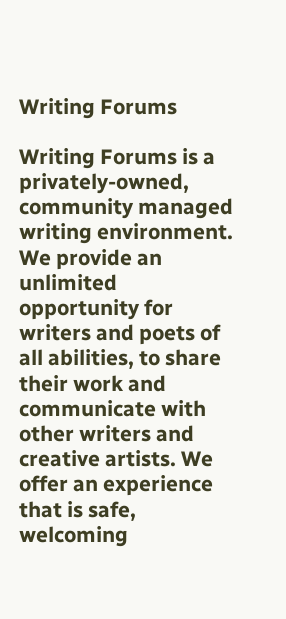Writing Forums

Writing Forums is a privately-owned, community managed writing environment. We provide an unlimited opportunity for writers and poets of all abilities, to share their work and communicate with other writers and creative artists. We offer an experience that is safe, welcoming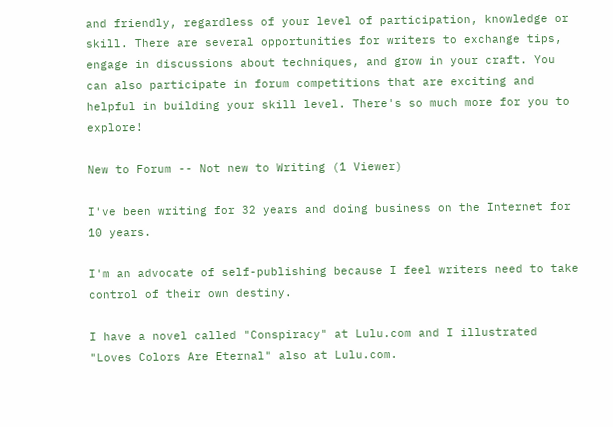and friendly, regardless of your level of participation, knowledge or skill. There are several opportunities for writers to exchange tips, engage in discussions about techniques, and grow in your craft. You can also participate in forum competitions that are exciting and helpful in building your skill level. There's so much more for you to explore!

New to Forum -- Not new to Writing (1 Viewer)

I've been writing for 32 years and doing business on the Internet for 10 years.

I'm an advocate of self-publishing because I feel writers need to take control of their own destiny.

I have a novel called "Conspiracy" at Lulu.com and I illustrated "Loves Colors Are Eternal" also at Lulu.com.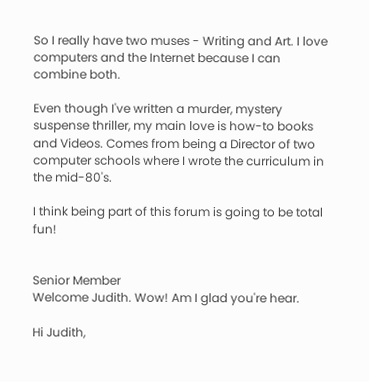So I really have two muses - Writing and Art. I love computers and the Internet because I can combine both.

Even though I've written a murder, mystery suspense thriller, my main love is how-to books and Videos. Comes from being a Director of two computer schools where I wrote the curriculum in the mid-80's.

I think being part of this forum is going to be total fun!


Senior Member
Welcome Judith. Wow! Am I glad you're hear.

Hi Judith,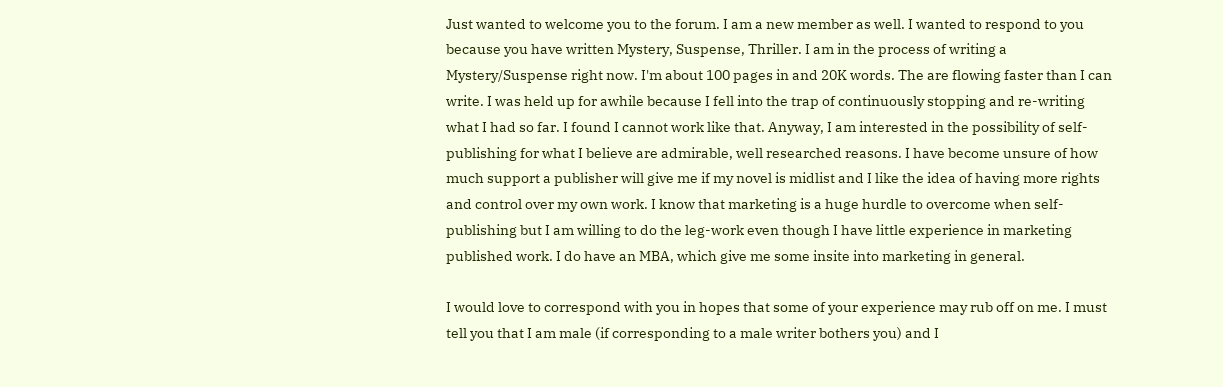Just wanted to welcome you to the forum. I am a new member as well. I wanted to respond to you because you have written Mystery, Suspense, Thriller. I am in the process of writing a Mystery/Suspense right now. I'm about 100 pages in and 20K words. The are flowing faster than I can write. I was held up for awhile because I fell into the trap of continuously stopping and re-writing what I had so far. I found I cannot work like that. Anyway, I am interested in the possibility of self-publishing for what I believe are admirable, well researched reasons. I have become unsure of how much support a publisher will give me if my novel is midlist and I like the idea of having more rights and control over my own work. I know that marketing is a huge hurdle to overcome when self-publishing but I am willing to do the leg-work even though I have little experience in marketing published work. I do have an MBA, which give me some insite into marketing in general.

I would love to correspond with you in hopes that some of your experience may rub off on me. I must tell you that I am male (if corresponding to a male writer bothers you) and I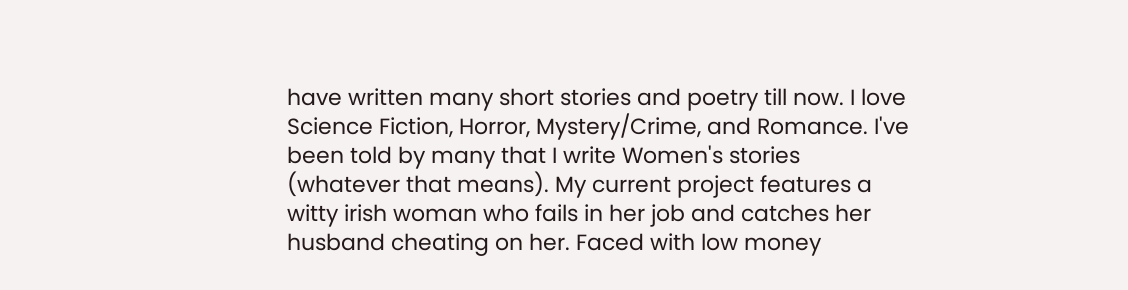have written many short stories and poetry till now. I love Science Fiction, Horror, Mystery/Crime, and Romance. I've been told by many that I write Women's stories (whatever that means). My current project features a witty irish woman who fails in her job and catches her husband cheating on her. Faced with low money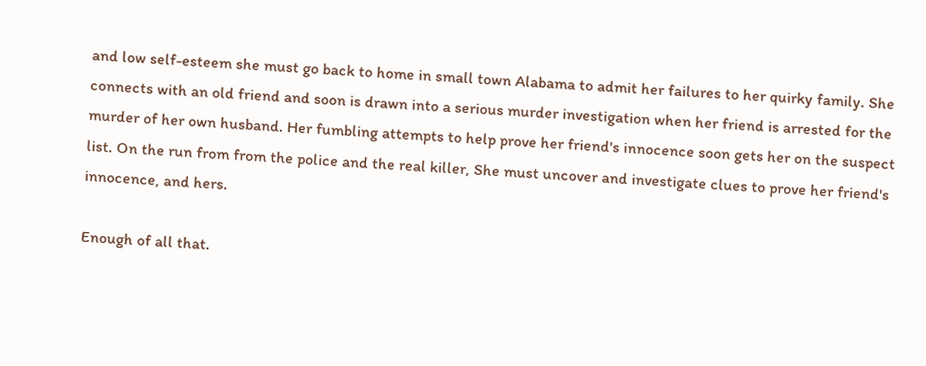and low self-esteem she must go back to home in small town Alabama to admit her failures to her quirky family. She connects with an old friend and soon is drawn into a serious murder investigation when her friend is arrested for the murder of her own husband. Her fumbling attempts to help prove her friend's innocence soon gets her on the suspect list. On the run from from the police and the real killer, She must uncover and investigate clues to prove her friend's innocence, and hers.

Enough of all that.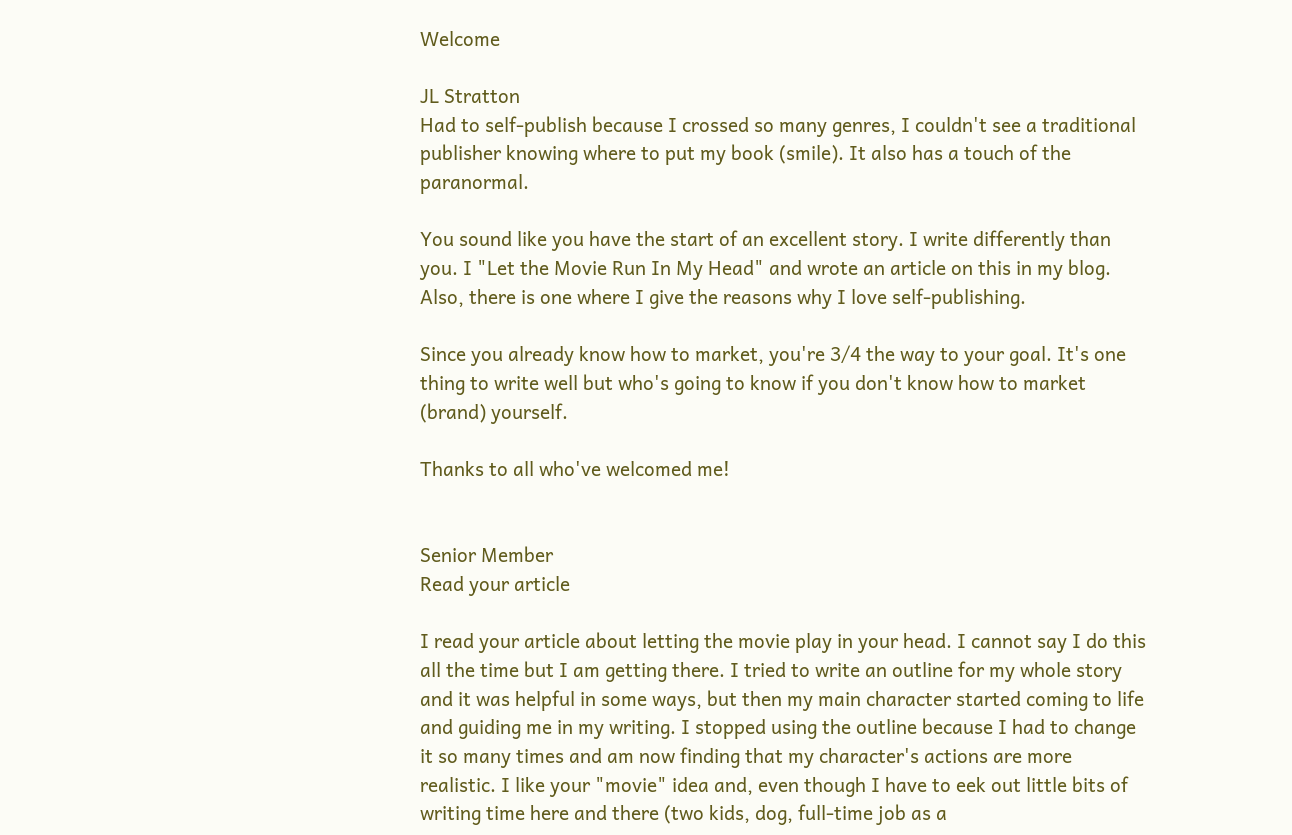Welcome

JL Stratton
Had to self-publish because I crossed so many genres, I couldn't see a traditional publisher knowing where to put my book (smile). It also has a touch of the paranormal.

You sound like you have the start of an excellent story. I write differently than you. I "Let the Movie Run In My Head" and wrote an article on this in my blog. Also, there is one where I give the reasons why I love self-publishing.

Since you already know how to market, you're 3/4 the way to your goal. It's one thing to write well but who's going to know if you don't know how to market (brand) yourself.

Thanks to all who've welcomed me!


Senior Member
Read your article

I read your article about letting the movie play in your head. I cannot say I do this all the time but I am getting there. I tried to write an outline for my whole story and it was helpful in some ways, but then my main character started coming to life and guiding me in my writing. I stopped using the outline because I had to change it so many times and am now finding that my character's actions are more realistic. I like your "movie" idea and, even though I have to eek out little bits of writing time here and there (two kids, dog, full-time job as a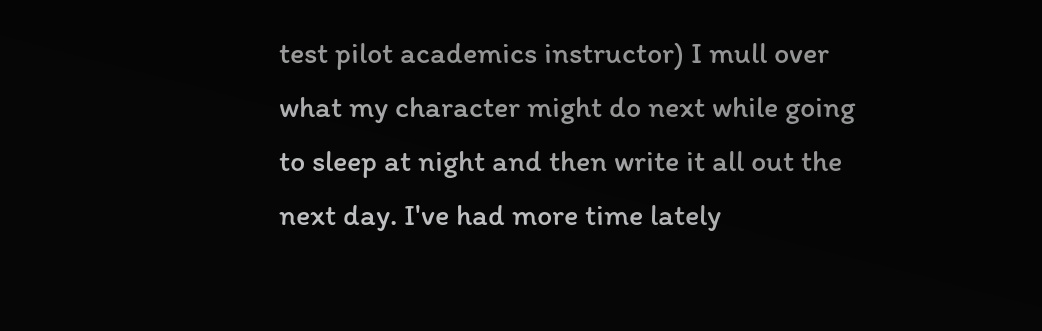test pilot academics instructor) I mull over what my character might do next while going to sleep at night and then write it all out the next day. I've had more time lately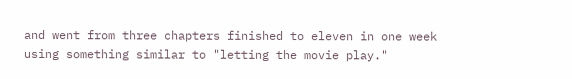and went from three chapters finished to eleven in one week using something similar to "letting the movie play."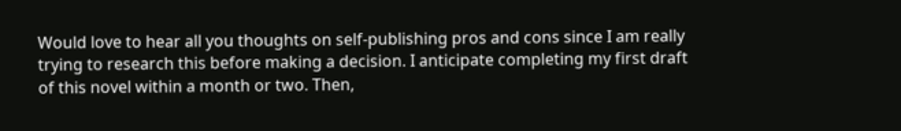Would love to hear all you thoughts on self-publishing pros and cons since I am really trying to research this before making a decision. I anticipate completing my first draft of this novel within a month or two. Then,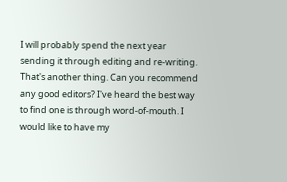I will probably spend the next year sending it through editing and re-writing. That's another thing. Can you recommend any good editors? I've heard the best way to find one is through word-of-mouth. I would like to have my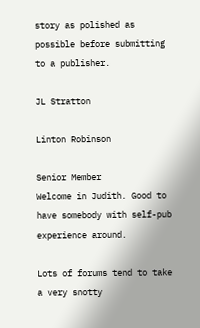story as polished as possible before submitting to a publisher.

JL Stratton

Linton Robinson

Senior Member
Welcome in Judith. Good to have somebody with self-pub experience around.

Lots of forums tend to take a very snotty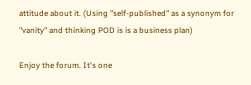attitude about it. (Using "self-published" as a synonym for "vanity" and thinking POD is is a business plan)

Enjoy the forum. It's one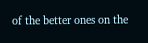of the better ones on the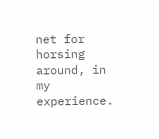net for horsing around, in my experience.